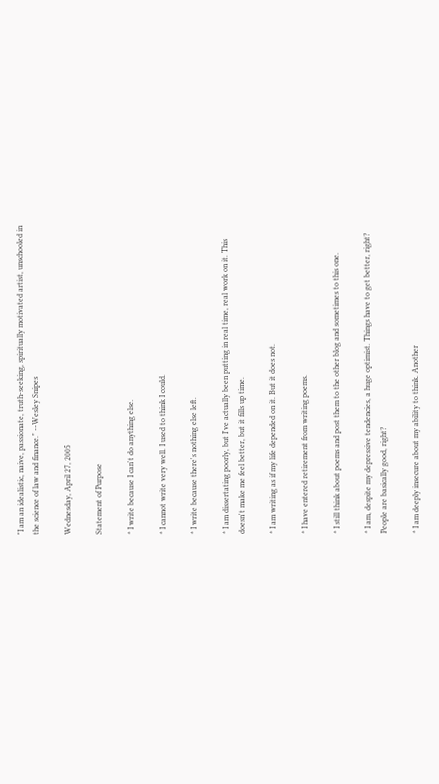"I am an idealistic, naive, passionate, truth-seeking, spiritually motivated artist, unschooled in the science of law and finance." --Wesley Snipes

Wednesday, April 27, 2005

Statement of Purpose

* I write because I can't do anything else.

* I cannot write very well. I used to think I could.

* I write because there's nothing else left.

* I am dissertating poorly, but I've actually been putting in real time, real work on it. This doesn't make me feel better, but it fills up time.

* I am writing as if my life depended on it. But it does not.

* I have entered retirement from writing poems.

* I still think about poems and post them to the other blog and sometimes to this one.

* I am, despite my depressive tendencies, a huge optimist. Things have to get better, right? People are basically good, right?

* I am deeply insecure about my ability to think. Another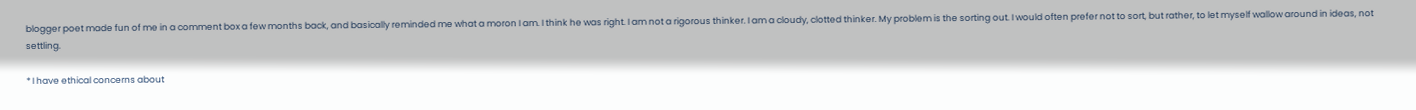blogger poet made fun of me in a comment box a few months back, and basically reminded me what a moron I am. I think he was right. I am not a rigorous thinker. I am a cloudy, clotted thinker. My problem is the sorting out. I would often prefer not to sort, but rather, to let myself wallow around in ideas, not settling.

* I have ethical concerns about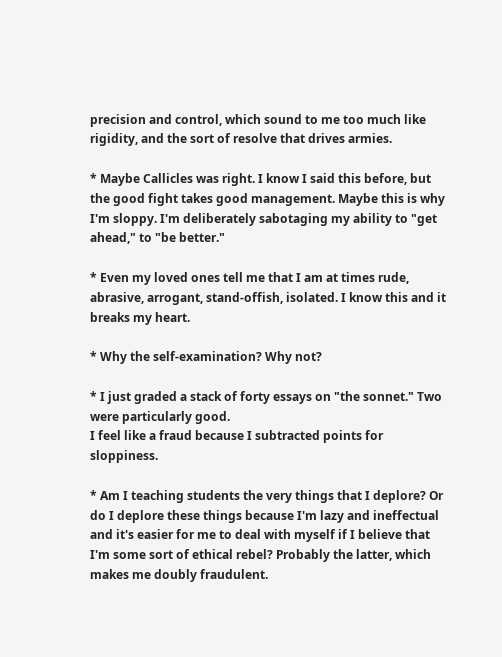precision and control, which sound to me too much like rigidity, and the sort of resolve that drives armies.

* Maybe Callicles was right. I know I said this before, but the good fight takes good management. Maybe this is why I'm sloppy. I'm deliberately sabotaging my ability to "get ahead," to "be better."

* Even my loved ones tell me that I am at times rude, abrasive, arrogant, stand-offish, isolated. I know this and it breaks my heart.

* Why the self-examination? Why not?

* I just graded a stack of forty essays on "the sonnet." Two were particularly good.
I feel like a fraud because I subtracted points for sloppiness.

* Am I teaching students the very things that I deplore? Or do I deplore these things because I'm lazy and ineffectual and it's easier for me to deal with myself if I believe that I'm some sort of ethical rebel? Probably the latter, which makes me doubly fraudulent.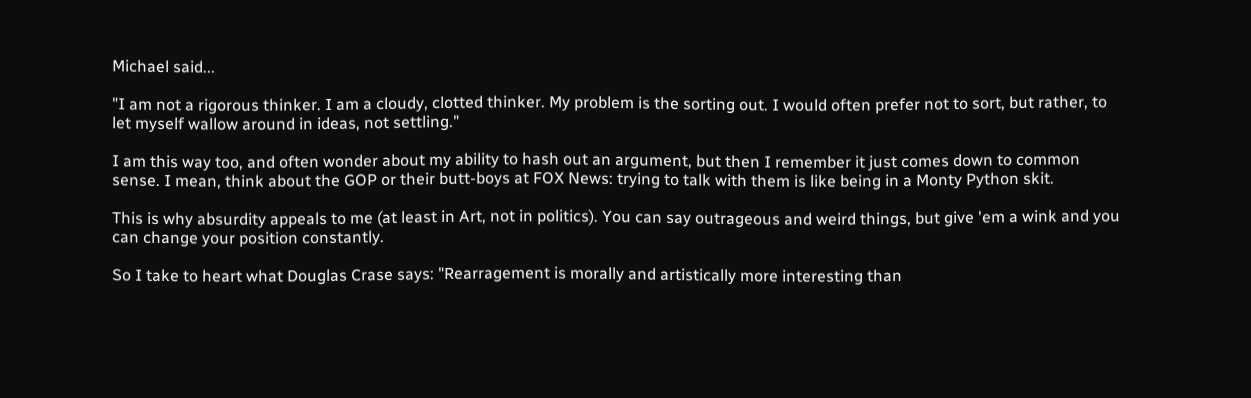Michael said...

"I am not a rigorous thinker. I am a cloudy, clotted thinker. My problem is the sorting out. I would often prefer not to sort, but rather, to let myself wallow around in ideas, not settling."

I am this way too, and often wonder about my ability to hash out an argument, but then I remember it just comes down to common sense. I mean, think about the GOP or their butt-boys at FOX News: trying to talk with them is like being in a Monty Python skit.

This is why absurdity appeals to me (at least in Art, not in politics). You can say outrageous and weird things, but give 'em a wink and you can change your position constantly.

So I take to heart what Douglas Crase says: "Rearragement is morally and artistically more interesting than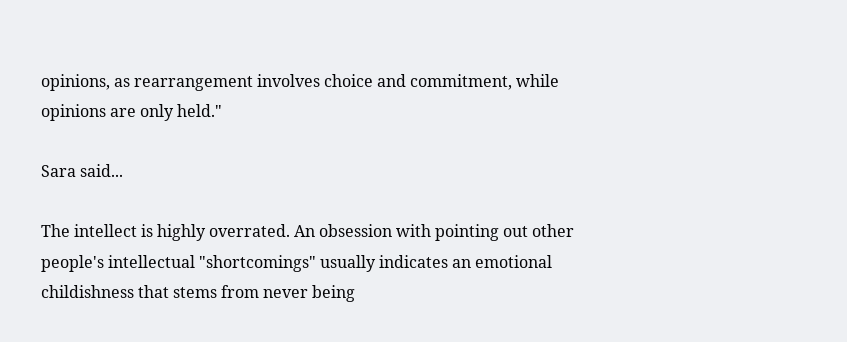opinions, as rearrangement involves choice and commitment, while opinions are only held."

Sara said...

The intellect is highly overrated. An obsession with pointing out other people's intellectual "shortcomings" usually indicates an emotional childishness that stems from never being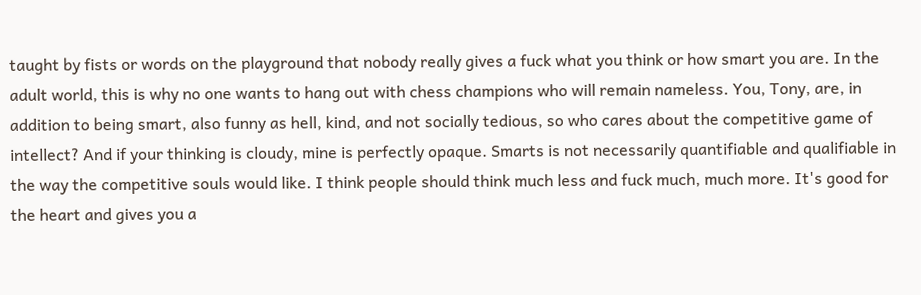taught by fists or words on the playground that nobody really gives a fuck what you think or how smart you are. In the adult world, this is why no one wants to hang out with chess champions who will remain nameless. You, Tony, are, in addition to being smart, also funny as hell, kind, and not socially tedious, so who cares about the competitive game of intellect? And if your thinking is cloudy, mine is perfectly opaque. Smarts is not necessarily quantifiable and qualifiable in the way the competitive souls would like. I think people should think much less and fuck much, much more. It's good for the heart and gives you a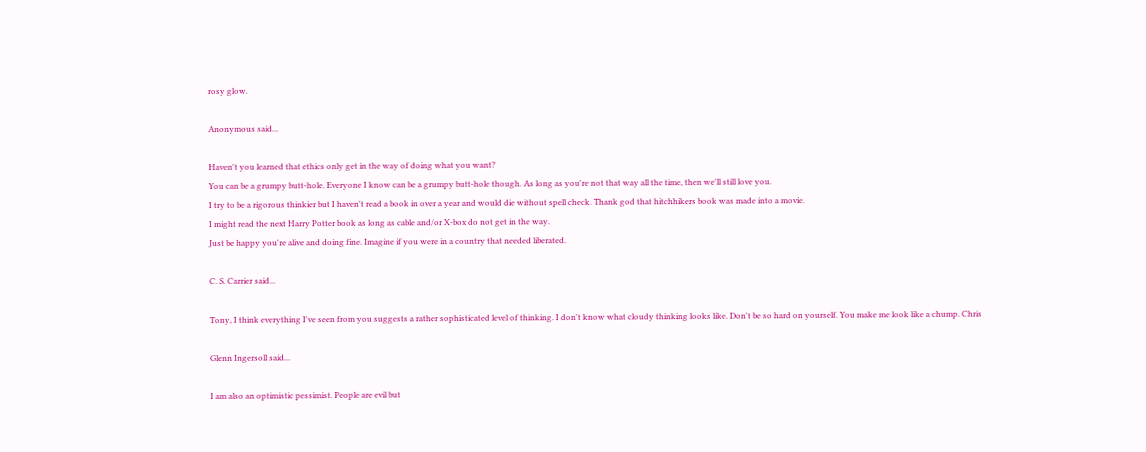rosy glow.

Anonymous said...

Haven't you learned that ethics only get in the way of doing what you want?
You can be a grumpy butt-hole. Everyone I know can be a grumpy butt-hole though. As long as you're not that way all the time, then we'll still love you.
I try to be a rigorous thinkier but I haven't read a book in over a year and would die without spell check. Thank god that hitchhikers book was made into a movie.
I might read the next Harry Potter book as long as cable and/or X-box do not get in the way.
Just be happy you're alive and doing fine. Imagine if you were in a country that needed liberated.

C. S. Carrier said...

Tony, I think everything I've seen from you suggests a rather sophisticated level of thinking. I don't know what cloudy thinking looks like. Don't be so hard on yourself. You make me look like a chump. Chris

Glenn Ingersoll said...

I am also an optimistic pessimist. People are evil but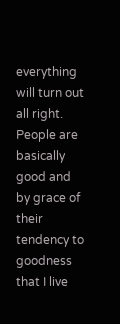everything will turn out all right. People are basically good and by grace of their tendency to goodness that I live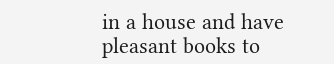in a house and have pleasant books to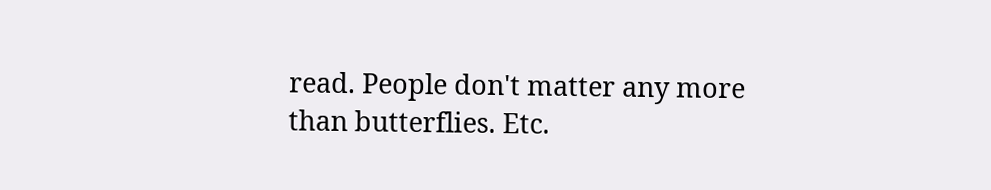read. People don't matter any more than butterflies. Etc.